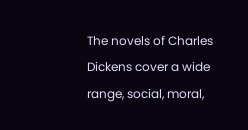The novels of Charles Dickens cover a wide range, social, moral,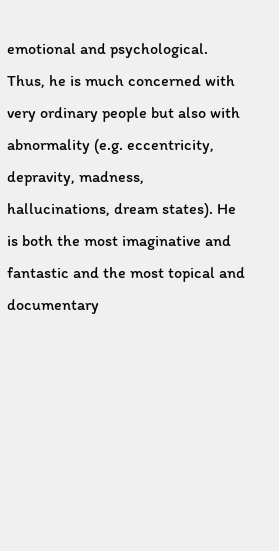emotional and psychological. Thus, he is much concerned with very ordinary people but also with abnormality (e.g. eccentricity, depravity, madness, hallucinations, dream states). He is both the most imaginative and fantastic and the most topical and documentary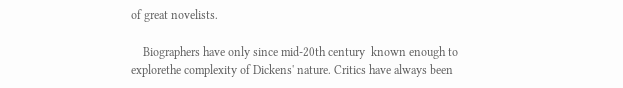of great novelists.

    Biographers have only since mid-20th century  known enough to explorethe complexity of Dickens' nature. Critics have always been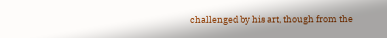challenged by his art, though from the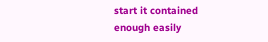start it contained enough easily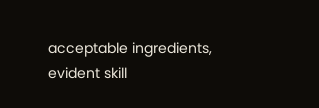acceptable ingredients, evident skill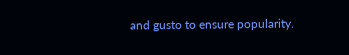and gusto to ensure popularity.